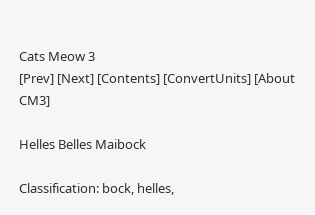Cats Meow 3
[Prev] [Next] [Contents] [ConvertUnits] [About CM3]

Helles Belles Maibock

Classification: bock, helles,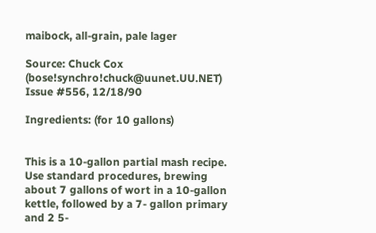maibock, all-grain, pale lager

Source: Chuck Cox (bose!synchro!chuck@uunet.UU.NET) Issue #556, 12/18/90

Ingredients: (for 10 gallons)


This is a 10-gallon partial mash recipe. Use standard procedures, brewing about 7 gallons of wort in a 10-gallon kettle, followed by a 7- gallon primary and 2 5-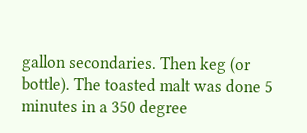gallon secondaries. Then keg (or bottle). The toasted malt was done 5 minutes in a 350 degree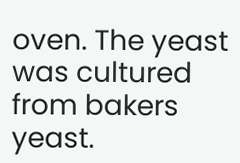oven. The yeast was cultured from bakers yeast.